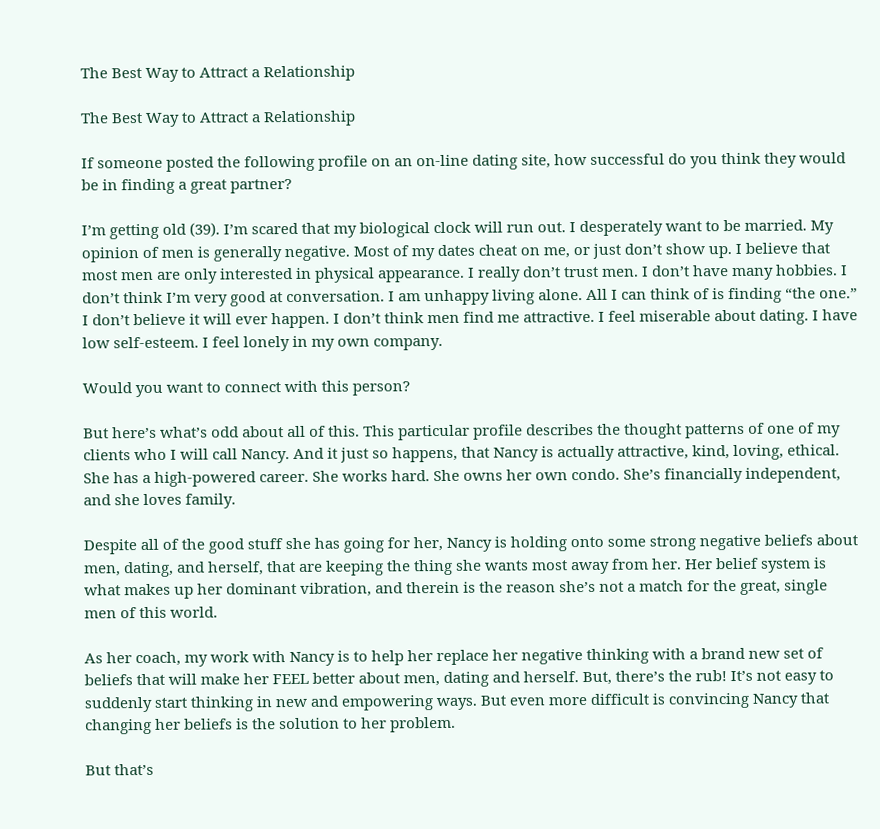The Best Way to Attract a Relationship

The Best Way to Attract a Relationship

If someone posted the following profile on an on-line dating site, how successful do you think they would be in finding a great partner?

I’m getting old (39). I’m scared that my biological clock will run out. I desperately want to be married. My opinion of men is generally negative. Most of my dates cheat on me, or just don’t show up. I believe that most men are only interested in physical appearance. I really don’t trust men. I don’t have many hobbies. I don’t think I’m very good at conversation. I am unhappy living alone. All I can think of is finding “the one.” I don’t believe it will ever happen. I don’t think men find me attractive. I feel miserable about dating. I have low self-esteem. I feel lonely in my own company.

Would you want to connect with this person?

But here’s what’s odd about all of this. This particular profile describes the thought patterns of one of my clients who I will call Nancy. And it just so happens, that Nancy is actually attractive, kind, loving, ethical. She has a high-powered career. She works hard. She owns her own condo. She’s financially independent, and she loves family.

Despite all of the good stuff she has going for her, Nancy is holding onto some strong negative beliefs about men, dating, and herself, that are keeping the thing she wants most away from her. Her belief system is what makes up her dominant vibration, and therein is the reason she’s not a match for the great, single men of this world.

As her coach, my work with Nancy is to help her replace her negative thinking with a brand new set of beliefs that will make her FEEL better about men, dating and herself. But, there’s the rub! It’s not easy to suddenly start thinking in new and empowering ways. But even more difficult is convincing Nancy that changing her beliefs is the solution to her problem.

But that’s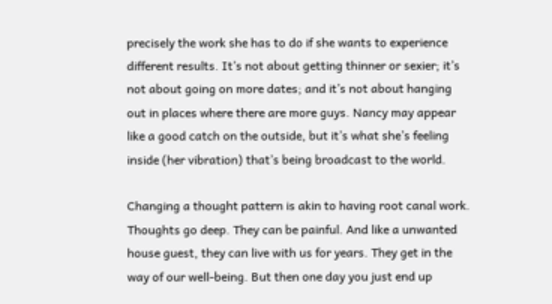precisely the work she has to do if she wants to experience different results. It’s not about getting thinner or sexier; it’s not about going on more dates; and it’s not about hanging out in places where there are more guys. Nancy may appear like a good catch on the outside, but it’s what she’s feeling inside (her vibration) that’s being broadcast to the world.

Changing a thought pattern is akin to having root canal work. Thoughts go deep. They can be painful. And like a unwanted house guest, they can live with us for years. They get in the way of our well-being. But then one day you just end up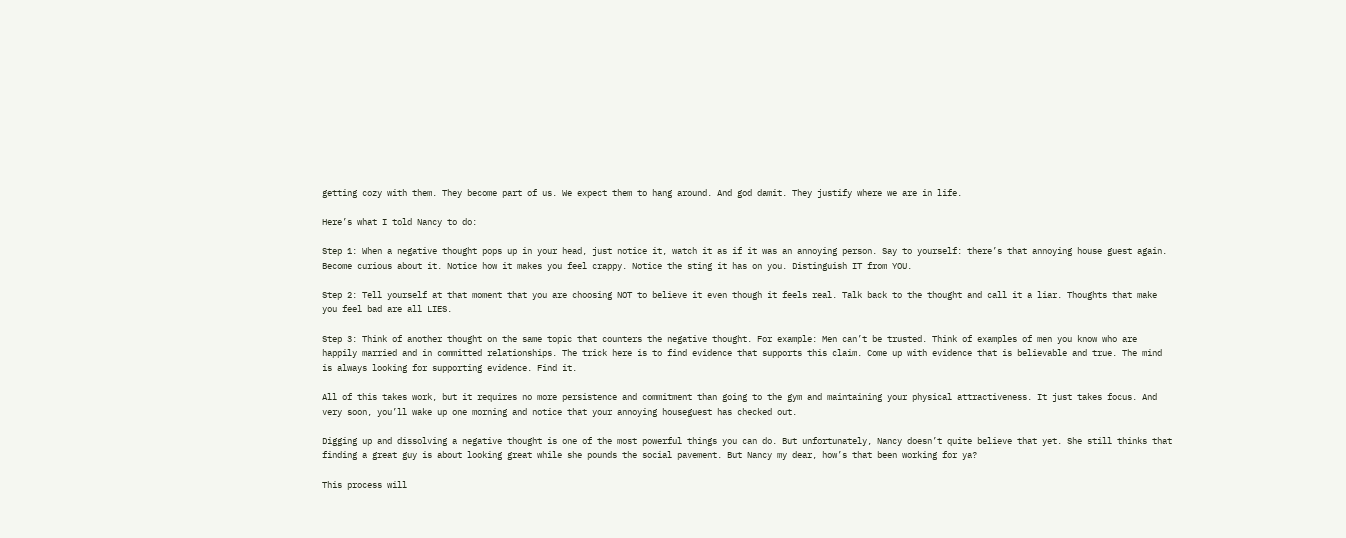getting cozy with them. They become part of us. We expect them to hang around. And god damit. They justify where we are in life.

Here’s what I told Nancy to do:

Step 1: When a negative thought pops up in your head, just notice it, watch it as if it was an annoying person. Say to yourself: there’s that annoying house guest again. Become curious about it. Notice how it makes you feel crappy. Notice the sting it has on you. Distinguish IT from YOU.

Step 2: Tell yourself at that moment that you are choosing NOT to believe it even though it feels real. Talk back to the thought and call it a liar. Thoughts that make you feel bad are all LIES.

Step 3: Think of another thought on the same topic that counters the negative thought. For example: Men can’t be trusted. Think of examples of men you know who are happily married and in committed relationships. The trick here is to find evidence that supports this claim. Come up with evidence that is believable and true. The mind is always looking for supporting evidence. Find it.

All of this takes work, but it requires no more persistence and commitment than going to the gym and maintaining your physical attractiveness. It just takes focus. And very soon, you’ll wake up one morning and notice that your annoying houseguest has checked out.

Digging up and dissolving a negative thought is one of the most powerful things you can do. But unfortunately, Nancy doesn’t quite believe that yet. She still thinks that finding a great guy is about looking great while she pounds the social pavement. But Nancy my dear, how’s that been working for ya?

This process will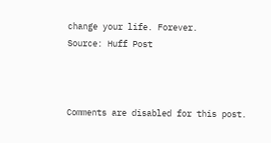change your life. Forever.
Source: Huff Post



Comments are disabled for this post.